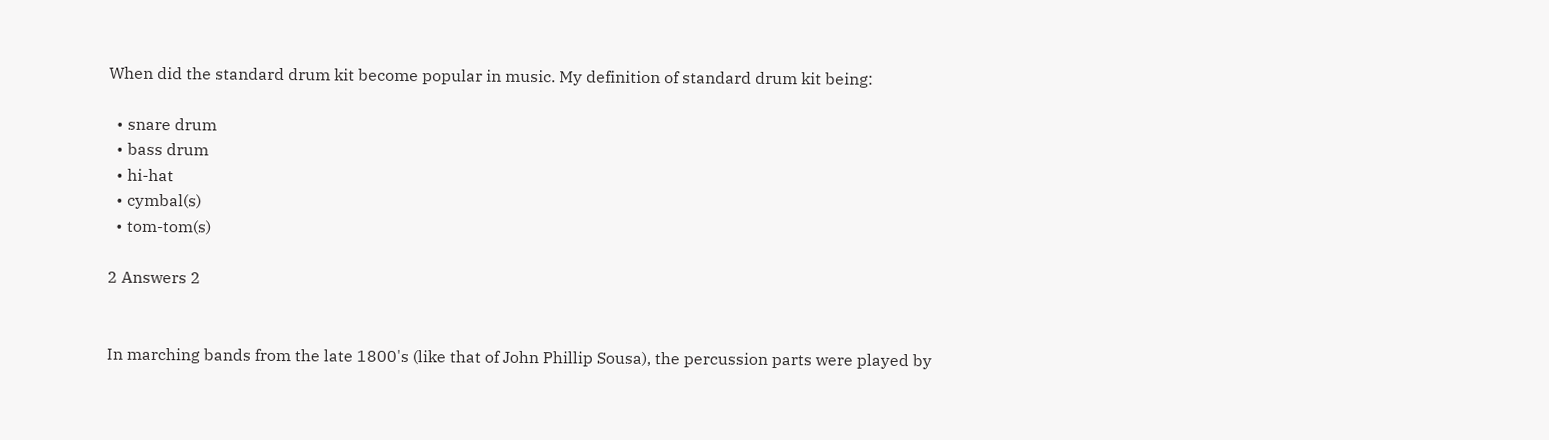When did the standard drum kit become popular in music. My definition of standard drum kit being:

  • snare drum
  • bass drum
  • hi-hat
  • cymbal(s)
  • tom-tom(s)

2 Answers 2


In marching bands from the late 1800's (like that of John Phillip Sousa), the percussion parts were played by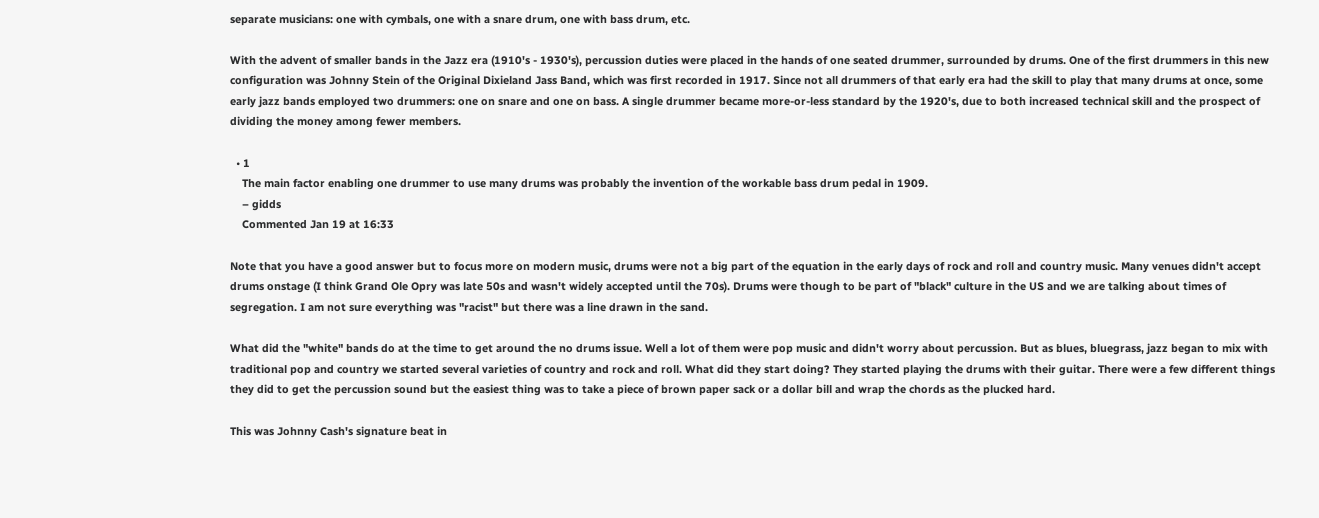separate musicians: one with cymbals, one with a snare drum, one with bass drum, etc.

With the advent of smaller bands in the Jazz era (1910's - 1930's), percussion duties were placed in the hands of one seated drummer, surrounded by drums. One of the first drummers in this new configuration was Johnny Stein of the Original Dixieland Jass Band, which was first recorded in 1917. Since not all drummers of that early era had the skill to play that many drums at once, some early jazz bands employed two drummers: one on snare and one on bass. A single drummer became more-or-less standard by the 1920's, due to both increased technical skill and the prospect of dividing the money among fewer members.

  • 1
    The main factor enabling one drummer to use many drums was probably the invention of the workable bass drum pedal in 1909.
    – gidds
    Commented Jan 19 at 16:33

Note that you have a good answer but to focus more on modern music, drums were not a big part of the equation in the early days of rock and roll and country music. Many venues didn't accept drums onstage (I think Grand Ole Opry was late 50s and wasn't widely accepted until the 70s). Drums were though to be part of "black" culture in the US and we are talking about times of segregation. I am not sure everything was "racist" but there was a line drawn in the sand.

What did the "white" bands do at the time to get around the no drums issue. Well a lot of them were pop music and didn't worry about percussion. But as blues, bluegrass, jazz began to mix with traditional pop and country we started several varieties of country and rock and roll. What did they start doing? They started playing the drums with their guitar. There were a few different things they did to get the percussion sound but the easiest thing was to take a piece of brown paper sack or a dollar bill and wrap the chords as the plucked hard.

This was Johnny Cash's signature beat in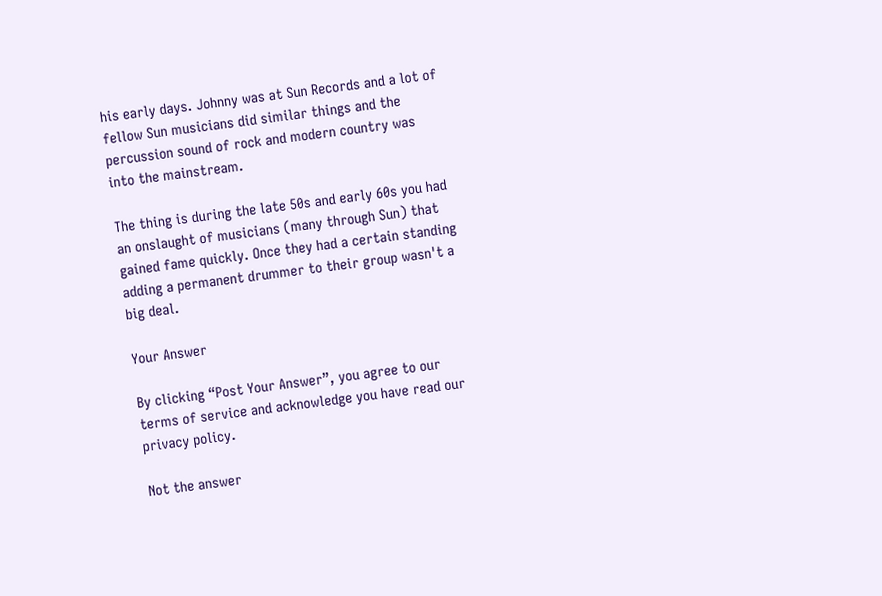his early days. Johnny was at Sun Records and a lot of fellow Sun musicians did similar things and the percussion sound of rock and modern country was into the mainstream.

The thing is during the late 50s and early 60s you had an onslaught of musicians (many through Sun) that gained fame quickly. Once they had a certain standing adding a permanent drummer to their group wasn't a big deal.

Your Answer

By clicking “Post Your Answer”, you agree to our terms of service and acknowledge you have read our privacy policy.

Not the answer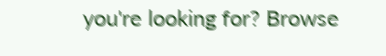you're looking for? Browse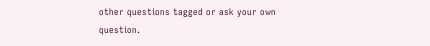other questions tagged or ask your own question.